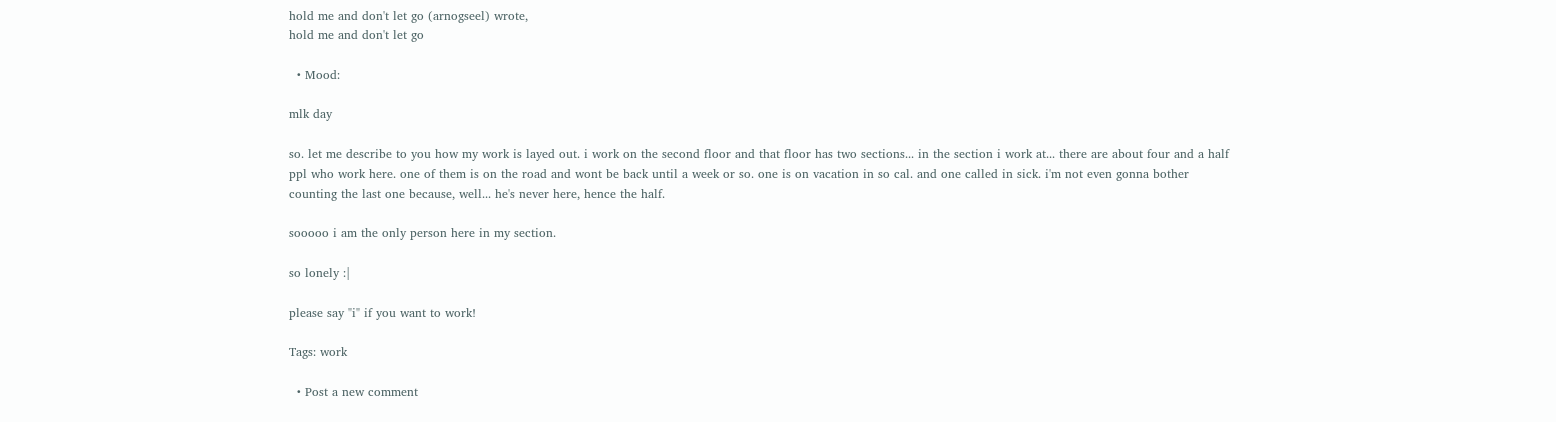hold me and don't let go (arnogseel) wrote,
hold me and don't let go

  • Mood:

mlk day

so. let me describe to you how my work is layed out. i work on the second floor and that floor has two sections... in the section i work at... there are about four and a half ppl who work here. one of them is on the road and wont be back until a week or so. one is on vacation in so cal. and one called in sick. i'm not even gonna bother counting the last one because, well... he's never here, hence the half.

sooooo i am the only person here in my section.

so lonely :|

please say "i" if you want to work!

Tags: work

  • Post a new comment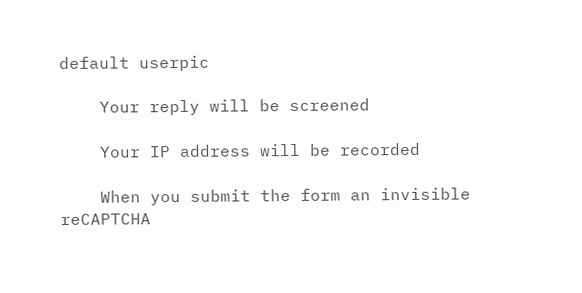default userpic

    Your reply will be screened

    Your IP address will be recorded

    When you submit the form an invisible reCAPTCHA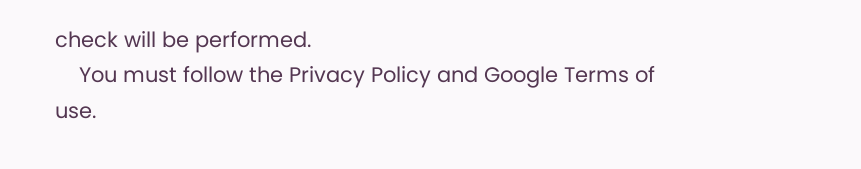check will be performed.
    You must follow the Privacy Policy and Google Terms of use.